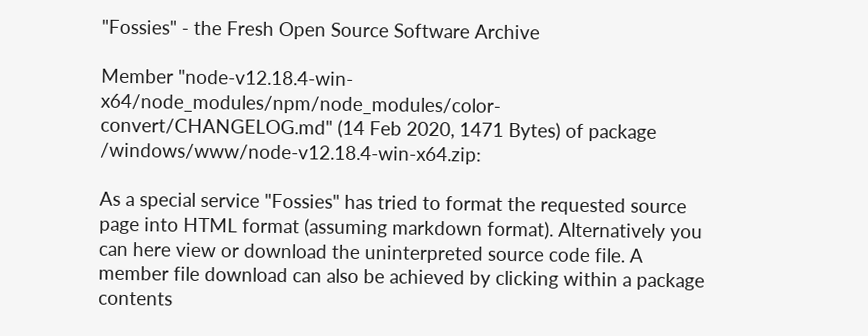"Fossies" - the Fresh Open Source Software Archive

Member "node-v12.18.4-win-x64/node_modules/npm/node_modules/color-convert/CHANGELOG.md" (14 Feb 2020, 1471 Bytes) of package /windows/www/node-v12.18.4-win-x64.zip:

As a special service "Fossies" has tried to format the requested source page into HTML format (assuming markdown format). Alternatively you can here view or download the uninterpreted source code file. A member file download can also be achieved by clicking within a package contents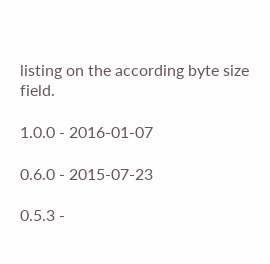listing on the according byte size field.

1.0.0 - 2016-01-07

0.6.0 - 2015-07-23

0.5.3 -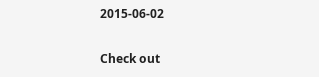2015-06-02

Check out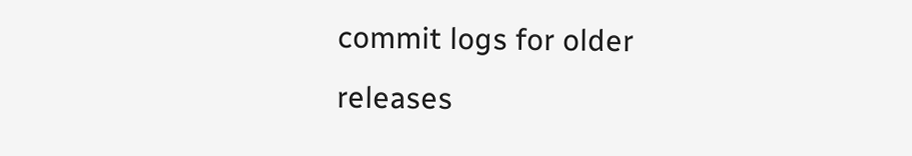commit logs for older releases